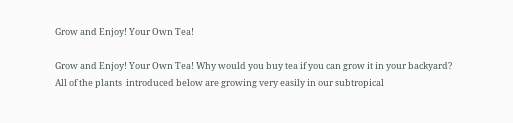Grow and Enjoy! Your Own Tea!

Grow and Enjoy! Your Own Tea! Why would you buy tea if you can grow it in your backyard? All of the plants  introduced below are growing very easily in our subtropical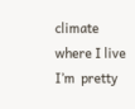climate where I live  I’m  pretty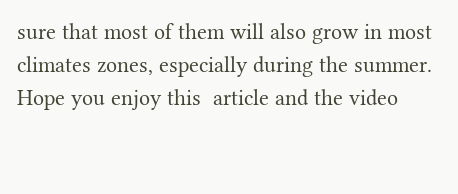sure that most of them will also grow in most climates zones, especially during the summer. Hope you enjoy this  article and the video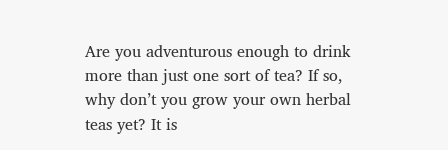Are you adventurous enough to drink more than just one sort of tea? If so, why don’t you grow your own herbal teas yet? It is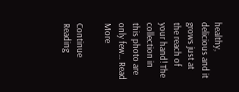healthy, delicious and it grows just at the reach of your hand! The collection in this photo are only few… Read More

Continue Reading